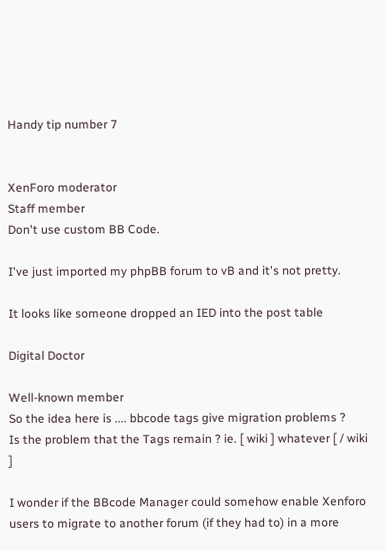Handy tip number 7


XenForo moderator
Staff member
Don't use custom BB Code.

I've just imported my phpBB forum to vB and it's not pretty.

It looks like someone dropped an IED into the post table

Digital Doctor

Well-known member
So the idea here is .... bbcode tags give migration problems ?
Is the problem that the Tags remain ? ie. [ wiki ] whatever [ / wiki ]

I wonder if the BBcode Manager could somehow enable Xenforo users to migrate to another forum (if they had to) in a more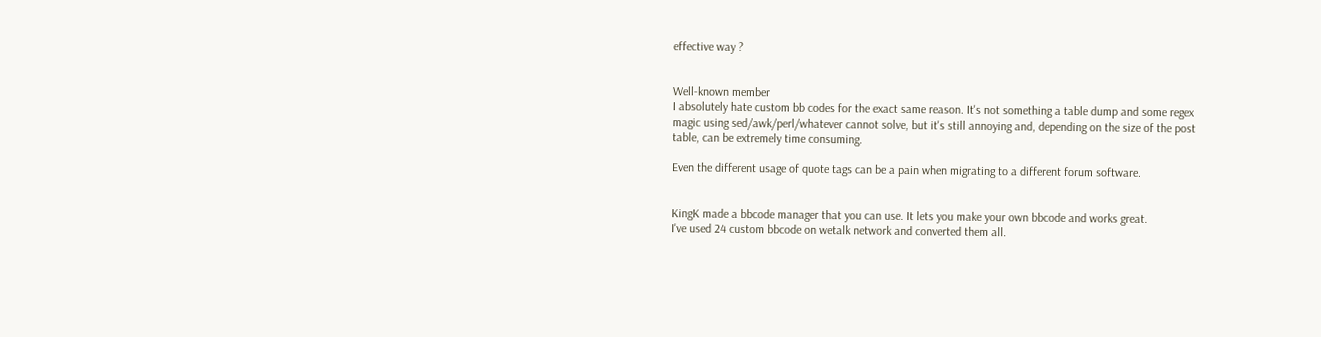effective way ?


Well-known member
I absolutely hate custom bb codes for the exact same reason. It's not something a table dump and some regex magic using sed/awk/perl/whatever cannot solve, but it's still annoying and, depending on the size of the post table, can be extremely time consuming.

Even the different usage of quote tags can be a pain when migrating to a different forum software.


KingK made a bbcode manager that you can use. It lets you make your own bbcode and works great.
I've used 24 custom bbcode on wetalk network and converted them all.